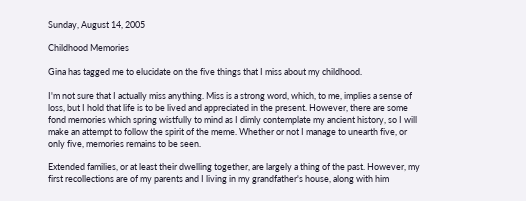Sunday, August 14, 2005

Childhood Memories

Gina has tagged me to elucidate on the five things that I miss about my childhood.

I'm not sure that I actually miss anything. Miss is a strong word, which, to me, implies a sense of loss, but I hold that life is to be lived and appreciated in the present. However, there are some fond memories which spring wistfully to mind as I dimly contemplate my ancient history, so I will make an attempt to follow the spirit of the meme. Whether or not I manage to unearth five, or only five, memories remains to be seen.

Extended families, or at least their dwelling together, are largely a thing of the past. However, my first recollections are of my parents and I living in my grandfather's house, along with him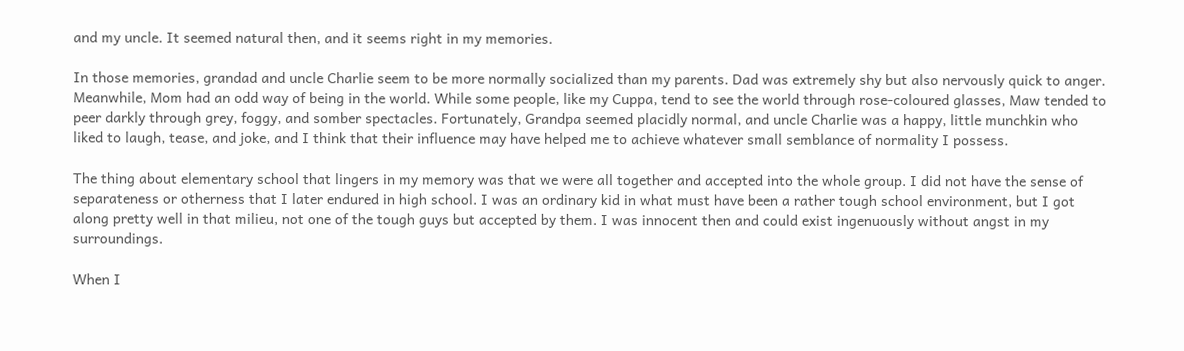and my uncle. It seemed natural then, and it seems right in my memories.

In those memories, grandad and uncle Charlie seem to be more normally socialized than my parents. Dad was extremely shy but also nervously quick to anger. Meanwhile, Mom had an odd way of being in the world. While some people, like my Cuppa, tend to see the world through rose-coloured glasses, Maw tended to peer darkly through grey, foggy, and somber spectacles. Fortunately, Grandpa seemed placidly normal, and uncle Charlie was a happy, little munchkin who liked to laugh, tease, and joke, and I think that their influence may have helped me to achieve whatever small semblance of normality I possess.

The thing about elementary school that lingers in my memory was that we were all together and accepted into the whole group. I did not have the sense of separateness or otherness that I later endured in high school. I was an ordinary kid in what must have been a rather tough school environment, but I got along pretty well in that milieu, not one of the tough guys but accepted by them. I was innocent then and could exist ingenuously without angst in my surroundings.

When I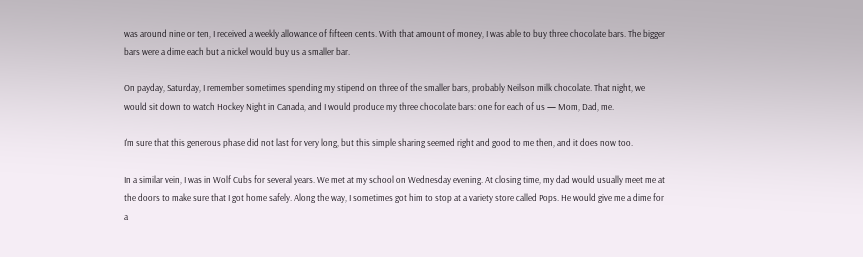was around nine or ten, I received a weekly allowance of fifteen cents. With that amount of money, I was able to buy three chocolate bars. The bigger bars were a dime each but a nickel would buy us a smaller bar.

On payday, Saturday, I remember sometimes spending my stipend on three of the smaller bars, probably Neilson milk chocolate. That night, we would sit down to watch Hockey Night in Canada, and I would produce my three chocolate bars: one for each of us — Mom, Dad, me.

I'm sure that this generous phase did not last for very long, but this simple sharing seemed right and good to me then, and it does now too.

In a similar vein, I was in Wolf Cubs for several years. We met at my school on Wednesday evening. At closing time, my dad would usually meet me at the doors to make sure that I got home safely. Along the way, I sometimes got him to stop at a variety store called Pops. He would give me a dime for a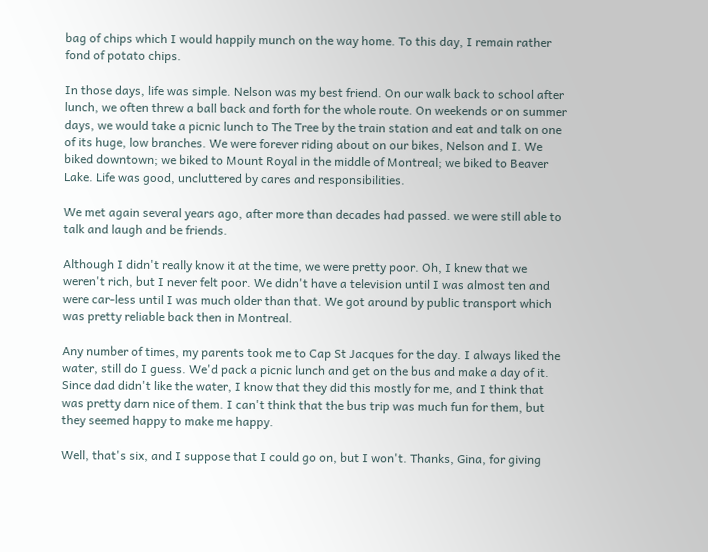bag of chips which I would happily munch on the way home. To this day, I remain rather fond of potato chips.

In those days, life was simple. Nelson was my best friend. On our walk back to school after lunch, we often threw a ball back and forth for the whole route. On weekends or on summer days, we would take a picnic lunch to The Tree by the train station and eat and talk on one of its huge, low branches. We were forever riding about on our bikes, Nelson and I. We biked downtown; we biked to Mount Royal in the middle of Montreal; we biked to Beaver Lake. Life was good, uncluttered by cares and responsibilities.

We met again several years ago, after more than decades had passed. we were still able to talk and laugh and be friends.

Although I didn't really know it at the time, we were pretty poor. Oh, I knew that we weren't rich, but I never felt poor. We didn't have a television until I was almost ten and were car-less until I was much older than that. We got around by public transport which was pretty reliable back then in Montreal.

Any number of times, my parents took me to Cap St Jacques for the day. I always liked the water, still do I guess. We'd pack a picnic lunch and get on the bus and make a day of it. Since dad didn't like the water, I know that they did this mostly for me, and I think that was pretty darn nice of them. I can't think that the bus trip was much fun for them, but they seemed happy to make me happy.

Well, that's six, and I suppose that I could go on, but I won't. Thanks, Gina, for giving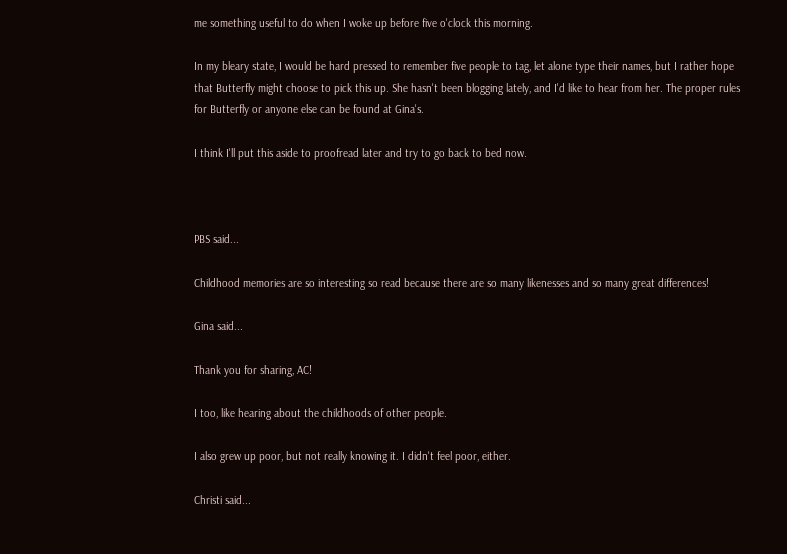me something useful to do when I woke up before five o'clock this morning.

In my bleary state, I would be hard pressed to remember five people to tag, let alone type their names, but I rather hope that Butterfly might choose to pick this up. She hasn't been blogging lately, and I'd like to hear from her. The proper rules for Butterfly or anyone else can be found at Gina's.

I think I'll put this aside to proofread later and try to go back to bed now.



PBS said...

Childhood memories are so interesting so read because there are so many likenesses and so many great differences!

Gina said...

Thank you for sharing, AC!

I too, like hearing about the childhoods of other people.

I also grew up poor, but not really knowing it. I didn't feel poor, either.

Christi said...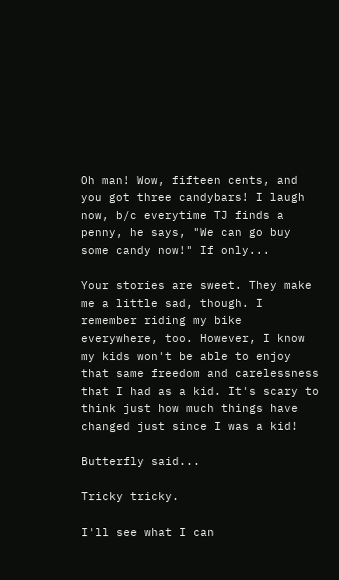Oh man! Wow, fifteen cents, and you got three candybars! I laugh now, b/c everytime TJ finds a penny, he says, "We can go buy some candy now!" If only...

Your stories are sweet. They make me a little sad, though. I remember riding my bike everywhere, too. However, I know my kids won't be able to enjoy that same freedom and carelessness that I had as a kid. It's scary to think just how much things have changed just since I was a kid!

Butterfly said...

Tricky tricky.

I'll see what I can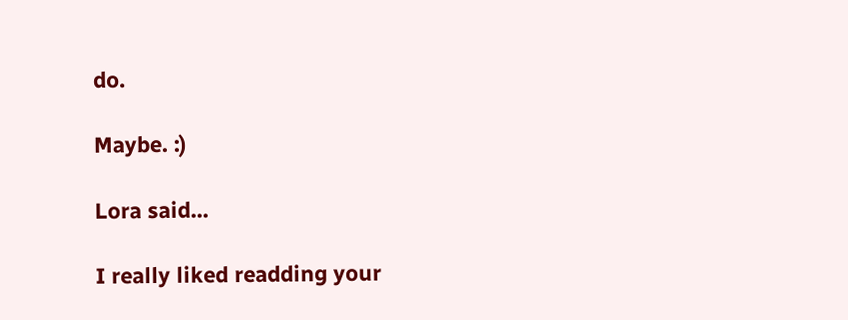do.

Maybe. :)

Lora said...

I really liked readding your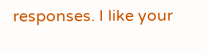responses. I like your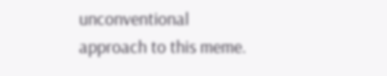unconventional approach to this meme.